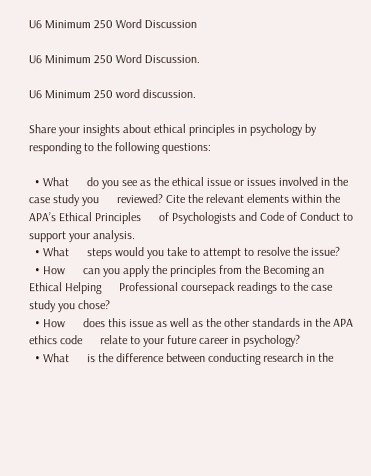U6 Minimum 250 Word Discussion

U6 Minimum 250 Word Discussion.

U6 Minimum 250 word discussion.

Share your insights about ethical principles in psychology by responding to the following questions:

  • What      do you see as the ethical issue or issues involved in the case study you      reviewed? Cite the relevant elements within the APA’s Ethical Principles      of Psychologists and Code of Conduct to support your analysis.
  • What      steps would you take to attempt to resolve the issue?
  • How      can you apply the principles from the Becoming an Ethical Helping      Professional coursepack readings to the case study you chose?
  • How      does this issue as well as the other standards in the APA ethics code      relate to your future career in psychology?
  • What      is the difference between conducting research in the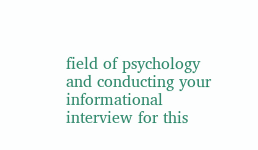field of psychology      and conducting your informational interview for this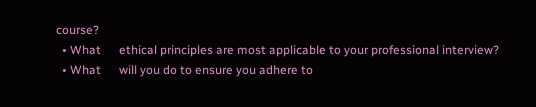course?
  • What      ethical principles are most applicable to your professional interview?
  • What      will you do to ensure you adhere to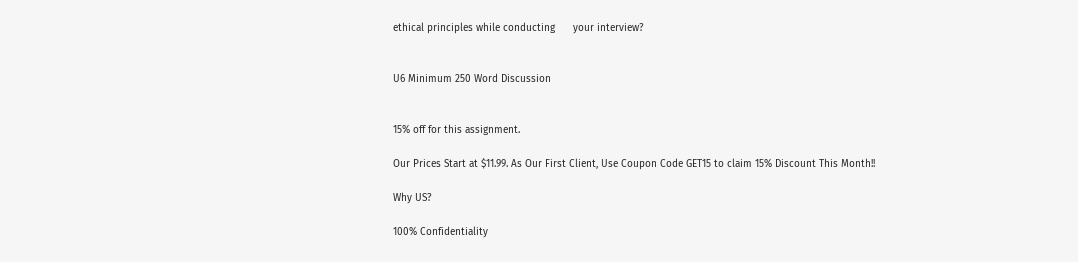ethical principles while conducting      your interview?


U6 Minimum 250 Word Discussion


15% off for this assignment.

Our Prices Start at $11.99. As Our First Client, Use Coupon Code GET15 to claim 15% Discount This Month!!

Why US?

100% Confidentiality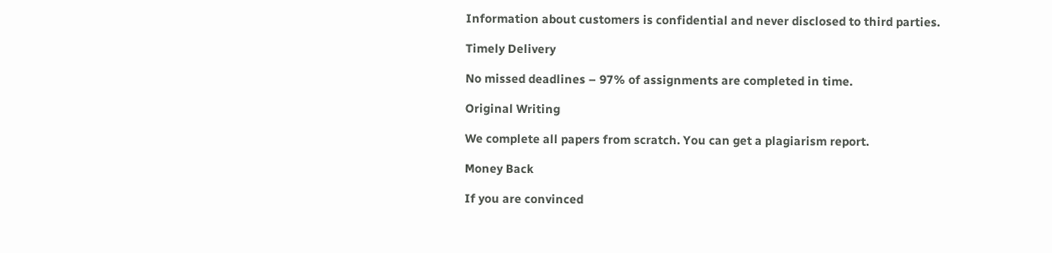Information about customers is confidential and never disclosed to third parties.

Timely Delivery

No missed deadlines – 97% of assignments are completed in time.

Original Writing

We complete all papers from scratch. You can get a plagiarism report.

Money Back

If you are convinced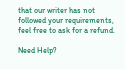that our writer has not followed your requirements, feel free to ask for a refund.

Need Help?